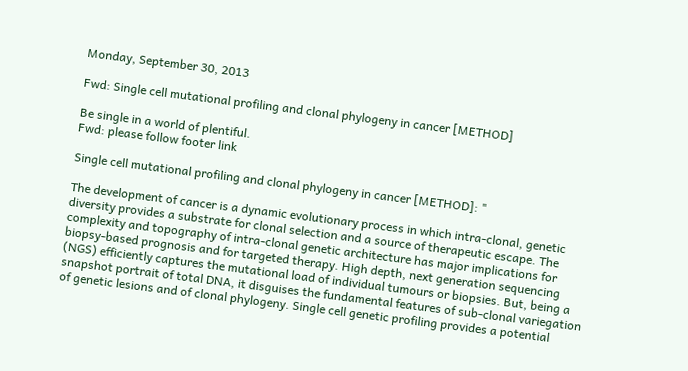Monday, September 30, 2013

Fwd: Single cell mutational profiling and clonal phylogeny in cancer [METHOD]

Be single in a world of plentiful.
Fwd: please follow footer link

Single cell mutational profiling and clonal phylogeny in cancer [METHOD]: "

The development of cancer is a dynamic evolutionary process in which intra-clonal, genetic diversity provides a substrate for clonal selection and a source of therapeutic escape. The complexity and topography of intra-clonal genetic architecture has major implications for biopsy-based prognosis and for targeted therapy. High depth, next generation sequencing (NGS) efficiently captures the mutational load of individual tumours or biopsies. But, being a snapshot portrait of total DNA, it disguises the fundamental features of sub-clonal variegation of genetic lesions and of clonal phylogeny. Single cell genetic profiling provides a potential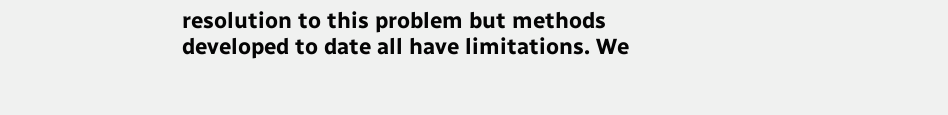resolution to this problem but methods developed to date all have limitations. We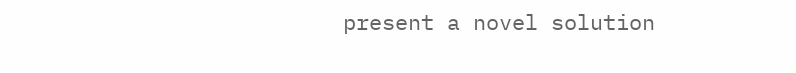present a novel solution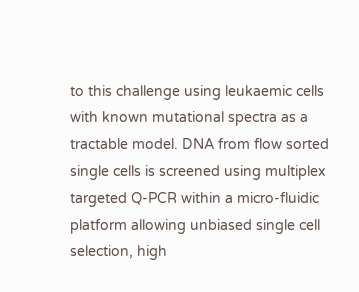to this challenge using leukaemic cells with known mutational spectra as a tractable model. DNA from flow sorted single cells is screened using multiplex targeted Q-PCR within a micro-fluidic platform allowing unbiased single cell selection, high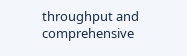throughput and comprehensive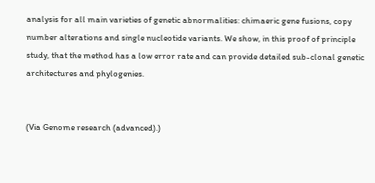analysis for all main varieties of genetic abnormalities: chimaeric gene fusions, copy number alterations and single nucleotide variants. We show, in this proof of principle study, that the method has a low error rate and can provide detailed sub-clonal genetic architectures and phylogenies.


(Via Genome research (advanced).)